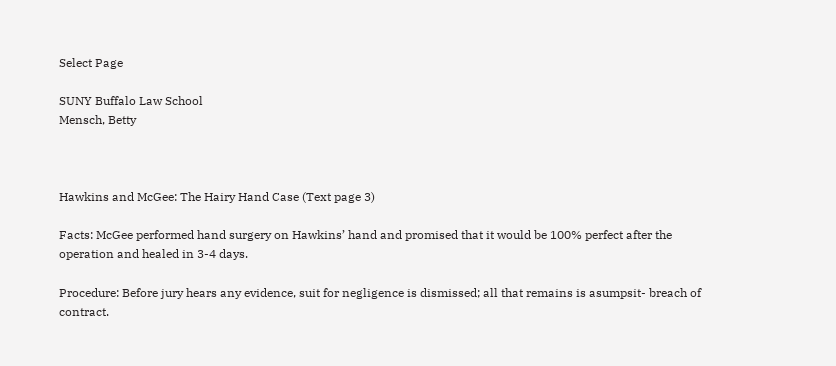Select Page

SUNY Buffalo Law School
Mensch, Betty



Hawkins and McGee: The Hairy Hand Case (Text page 3)

Facts: McGee performed hand surgery on Hawkins’ hand and promised that it would be 100% perfect after the operation and healed in 3-4 days.

Procedure: Before jury hears any evidence, suit for negligence is dismissed; all that remains is asumpsit- breach of contract.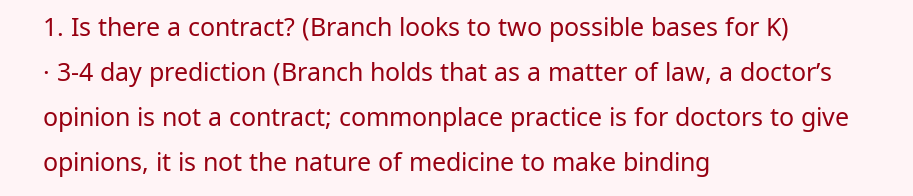1. Is there a contract? (Branch looks to two possible bases for K)
· 3-4 day prediction (Branch holds that as a matter of law, a doctor’s opinion is not a contract; commonplace practice is for doctors to give opinions, it is not the nature of medicine to make binding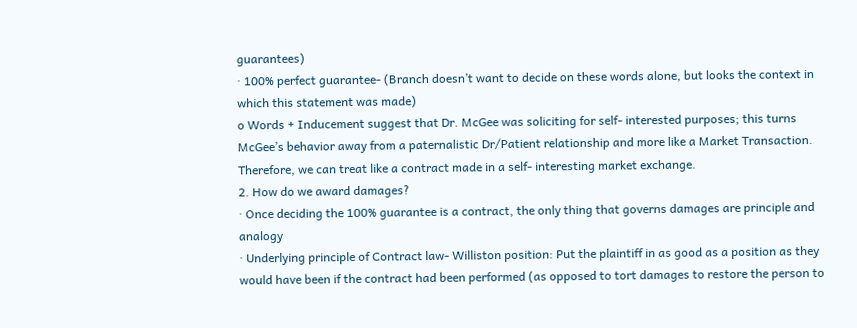guarantees)
· 100% perfect guarantee- (Branch doesn’t want to decide on these words alone, but looks the context in which this statement was made)
o Words + Inducement suggest that Dr. McGee was soliciting for self- interested purposes; this turns McGee’s behavior away from a paternalistic Dr/Patient relationship and more like a Market Transaction. Therefore, we can treat like a contract made in a self- interesting market exchange.
2. How do we award damages?
· Once deciding the 100% guarantee is a contract, the only thing that governs damages are principle and analogy
· Underlying principle of Contract law- Williston position: Put the plaintiff in as good as a position as they would have been if the contract had been performed (as opposed to tort damages to restore the person to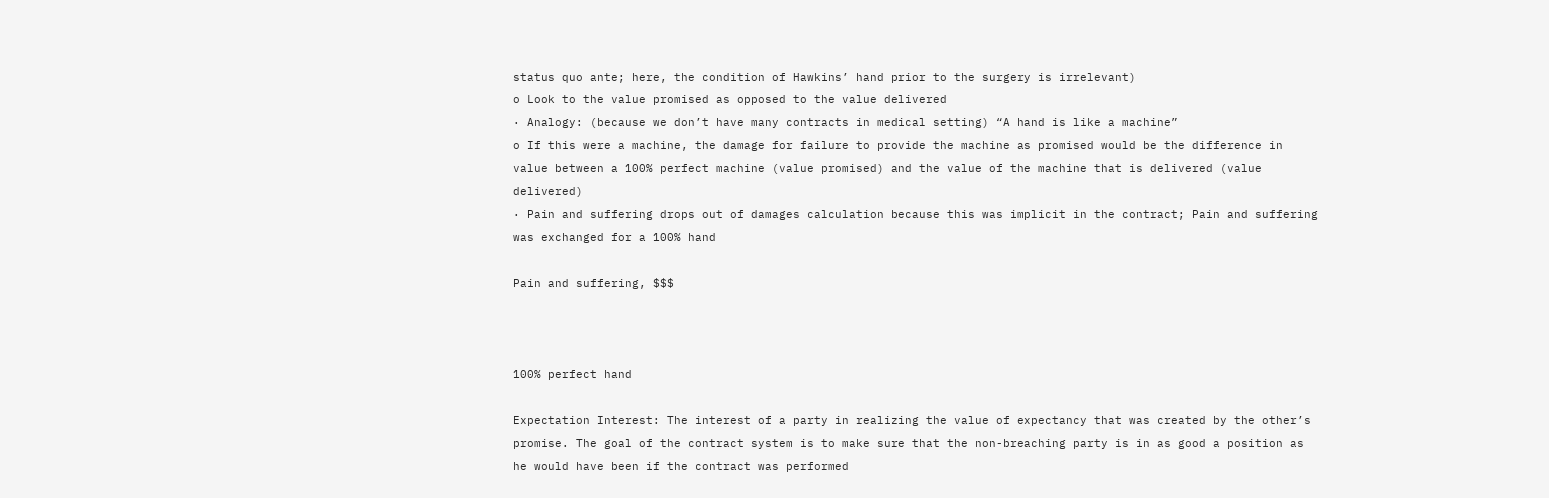status quo ante; here, the condition of Hawkins’ hand prior to the surgery is irrelevant)
o Look to the value promised as opposed to the value delivered
· Analogy: (because we don’t have many contracts in medical setting) “A hand is like a machine”
o If this were a machine, the damage for failure to provide the machine as promised would be the difference in value between a 100% perfect machine (value promised) and the value of the machine that is delivered (value delivered)
· Pain and suffering drops out of damages calculation because this was implicit in the contract; Pain and suffering was exchanged for a 100% hand

Pain and suffering, $$$



100% perfect hand

Expectation Interest: The interest of a party in realizing the value of expectancy that was created by the other’s promise. The goal of the contract system is to make sure that the non-breaching party is in as good a position as he would have been if the contract was performed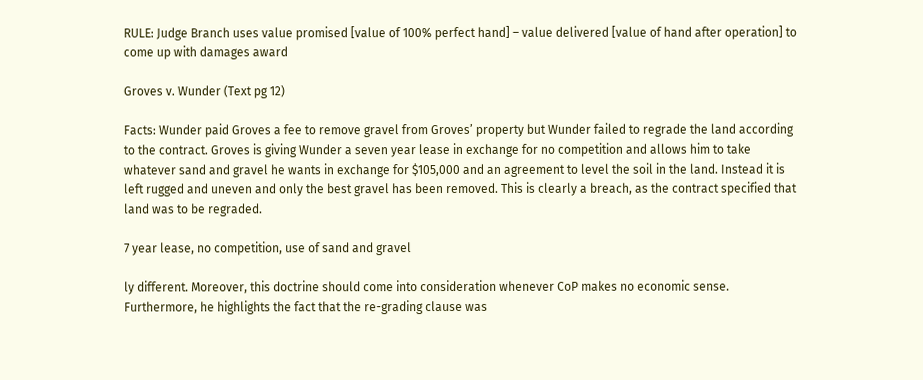RULE: Judge Branch uses value promised [value of 100% perfect hand] – value delivered [value of hand after operation] to come up with damages award

Groves v. Wunder (Text pg 12)

Facts: Wunder paid Groves a fee to remove gravel from Groves’ property but Wunder failed to regrade the land according to the contract. Groves is giving Wunder a seven year lease in exchange for no competition and allows him to take whatever sand and gravel he wants in exchange for $105,000 and an agreement to level the soil in the land. Instead it is left rugged and uneven and only the best gravel has been removed. This is clearly a breach, as the contract specified that land was to be regraded.

7 year lease, no competition, use of sand and gravel

ly different. Moreover, this doctrine should come into consideration whenever CoP makes no economic sense. Furthermore, he highlights the fact that the re-grading clause was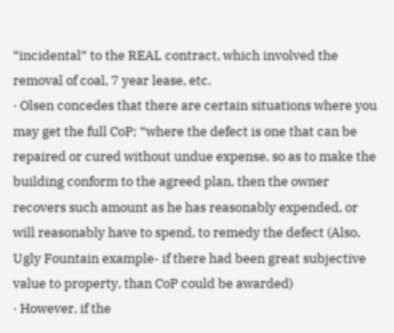“incidental” to the REAL contract, which involved the removal of coal, 7 year lease, etc.
· Olsen concedes that there are certain situations where you may get the full CoP; “where the defect is one that can be repaired or cured without undue expense, so as to make the building conform to the agreed plan, then the owner recovers such amount as he has reasonably expended, or will reasonably have to spend, to remedy the defect (Also, Ugly Fountain example- if there had been great subjective value to property, than CoP could be awarded)
· However, if the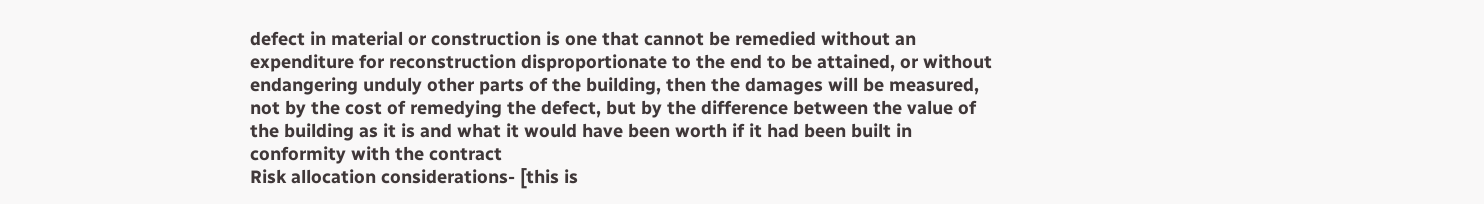defect in material or construction is one that cannot be remedied without an expenditure for reconstruction disproportionate to the end to be attained, or without endangering unduly other parts of the building, then the damages will be measured, not by the cost of remedying the defect, but by the difference between the value of the building as it is and what it would have been worth if it had been built in conformity with the contract
Risk allocation considerations- [this is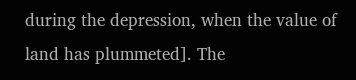during the depression, when the value of land has plummeted]. The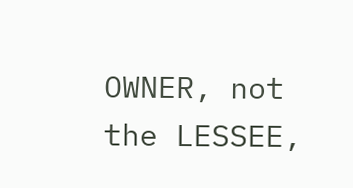OWNER, not the LESSEE,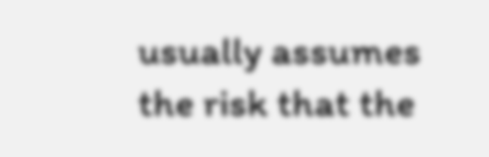usually assumes the risk that the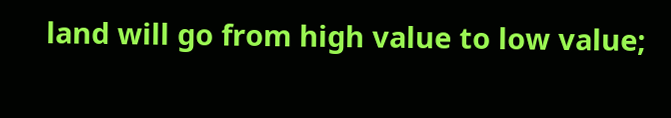land will go from high value to low value;